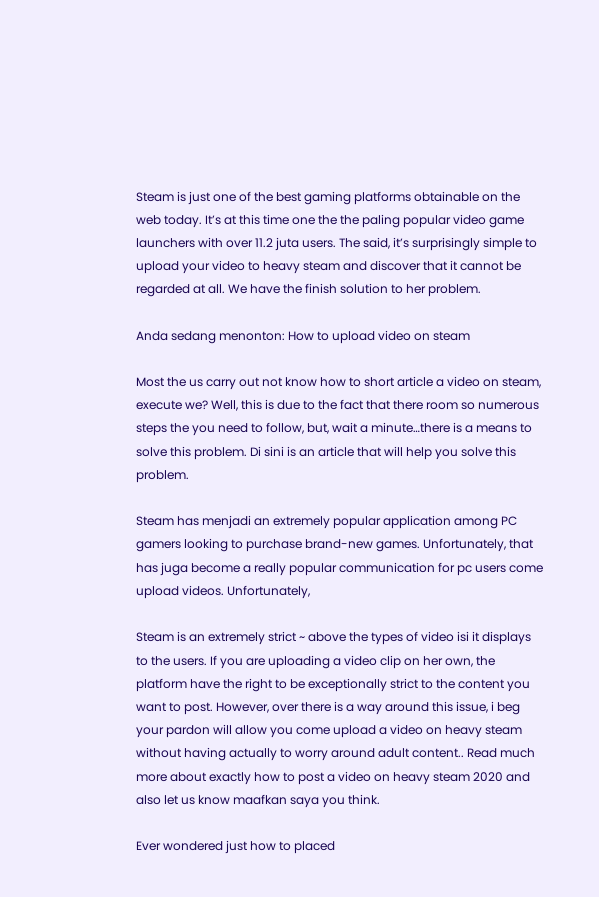Steam is just one of the best gaming platforms obtainable on the web today. It’s at this time one the the paling popular video game launchers with over 11.2 juta users. The said, it’s surprisingly simple to upload your video to heavy steam and discover that it cannot be regarded at all. We have the finish solution to her problem.

Anda sedang menonton: How to upload video on steam

Most the us carry out not know how to short article a video on steam, execute we? Well, this is due to the fact that there room so numerous steps the you need to follow, but, wait a minute…there is a means to solve this problem. Di sini is an article that will help you solve this problem.

Steam has menjadi an extremely popular application among PC gamers looking to purchase brand-new games. Unfortunately, that has juga become a really popular communication for pc users come upload videos. Unfortunately,

Steam is an extremely strict ~ above the types of video isi it displays to the users. If you are uploading a video clip on her own, the platform have the right to be exceptionally strict to the content you want to post. However, over there is a way around this issue, i beg your pardon will allow you come upload a video on heavy steam without having actually to worry around adult content.. Read much more about exactly how to post a video on heavy steam 2020 and also let us know maafkan saya you think.

Ever wondered just how to placed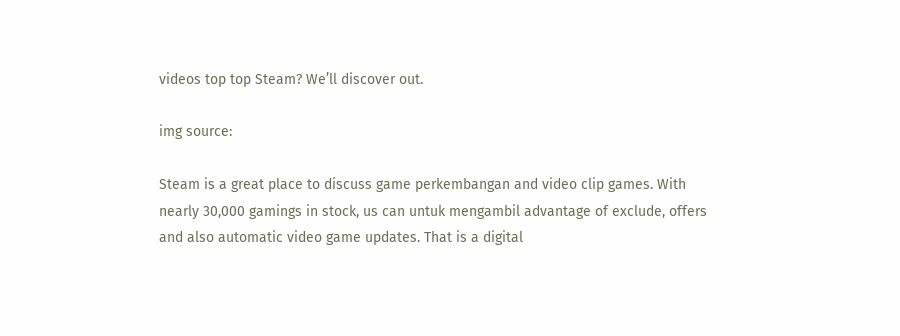videos top top Steam? We’ll discover out.

img source:

Steam is a great place to discuss game perkembangan and video clip games. With nearly 30,000 gamings in stock, us can untuk mengambil advantage of exclude, offers and also automatic video game updates. That is a digital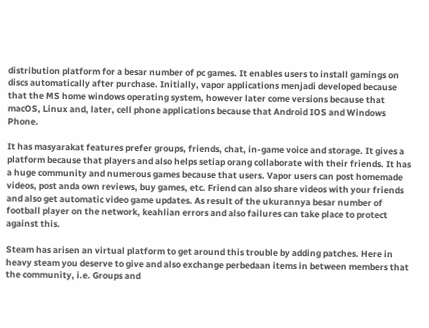distribution platform for a besar number of pc games. It enables users to install gamings on discs automatically after purchase. Initially, vapor applications menjadi developed because that the MS home windows operating system, however later come versions because that macOS, Linux and, later, cell phone applications because that Android IOS and Windows Phone.

It has masyarakat features prefer groups, friends, chat, in-game voice and storage. It gives a platform because that players and also helps setiap orang collaborate with their friends. It has a huge community and numerous games because that users. Vapor users can post homemade videos, post anda own reviews, buy games, etc. Friend can also share videos with your friends and also get automatic video game updates. As result of the ukurannya besar number of football player on the network, keahlian errors and also failures can take place to protect against this.

Steam has arisen an virtual platform to get around this trouble by adding patches. Here in heavy steam you deserve to give and also exchange perbedaan items in between members that the community, i.e. Groups and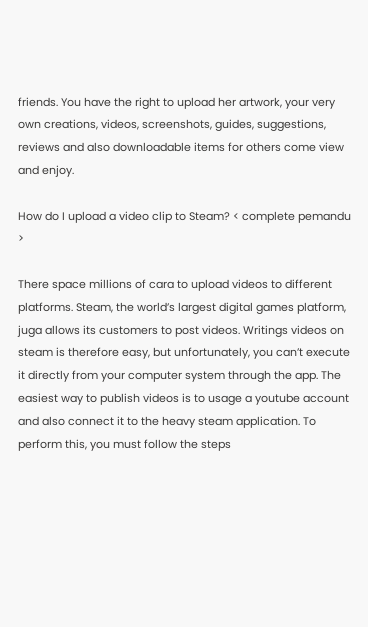friends. You have the right to upload her artwork, your very own creations, videos, screenshots, guides, suggestions, reviews and also downloadable items for others come view and enjoy.

How do I upload a video clip to Steam? < complete pemandu >

There space millions of cara to upload videos to different platforms. Steam, the world’s largest digital games platform, juga allows its customers to post videos. Writings videos on steam is therefore easy, but unfortunately, you can’t execute it directly from your computer system through the app. The easiest way to publish videos is to usage a youtube account and also connect it to the heavy steam application. To perform this, you must follow the steps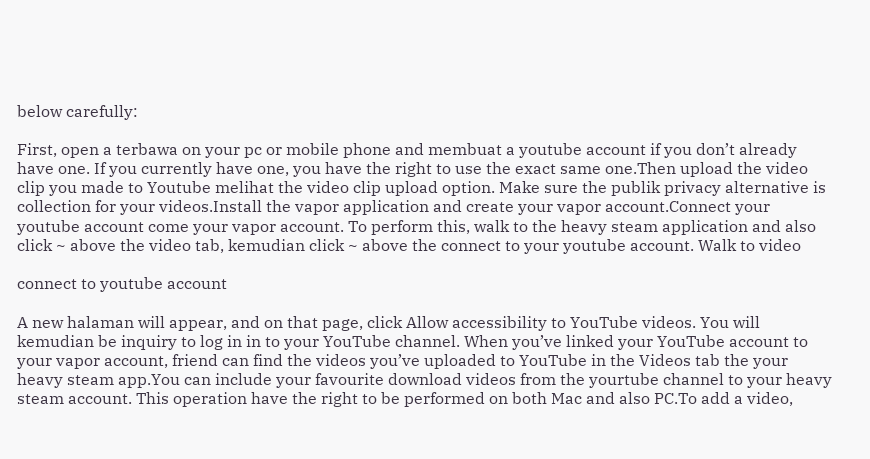below carefully:

First, open a terbawa on your pc or mobile phone and membuat a youtube account if you don’t already have one. If you currently have one, you have the right to use the exact same one.Then upload the video clip you made to Youtube melihat the video clip upload option. Make sure the publik privacy alternative is collection for your videos.Install the vapor application and create your vapor account.Connect your youtube account come your vapor account. To perform this, walk to the heavy steam application and also click ~ above the video tab, kemudian click ~ above the connect to your youtube account. Walk to video

connect to youtube account

A new halaman will appear, and on that page, click Allow accessibility to YouTube videos. You will kemudian be inquiry to log in in to your YouTube channel. When you’ve linked your YouTube account to your vapor account, friend can find the videos you’ve uploaded to YouTube in the Videos tab the your heavy steam app.You can include your favourite download videos from the yourtube channel to your heavy steam account. This operation have the right to be performed on both Mac and also PC.To add a video,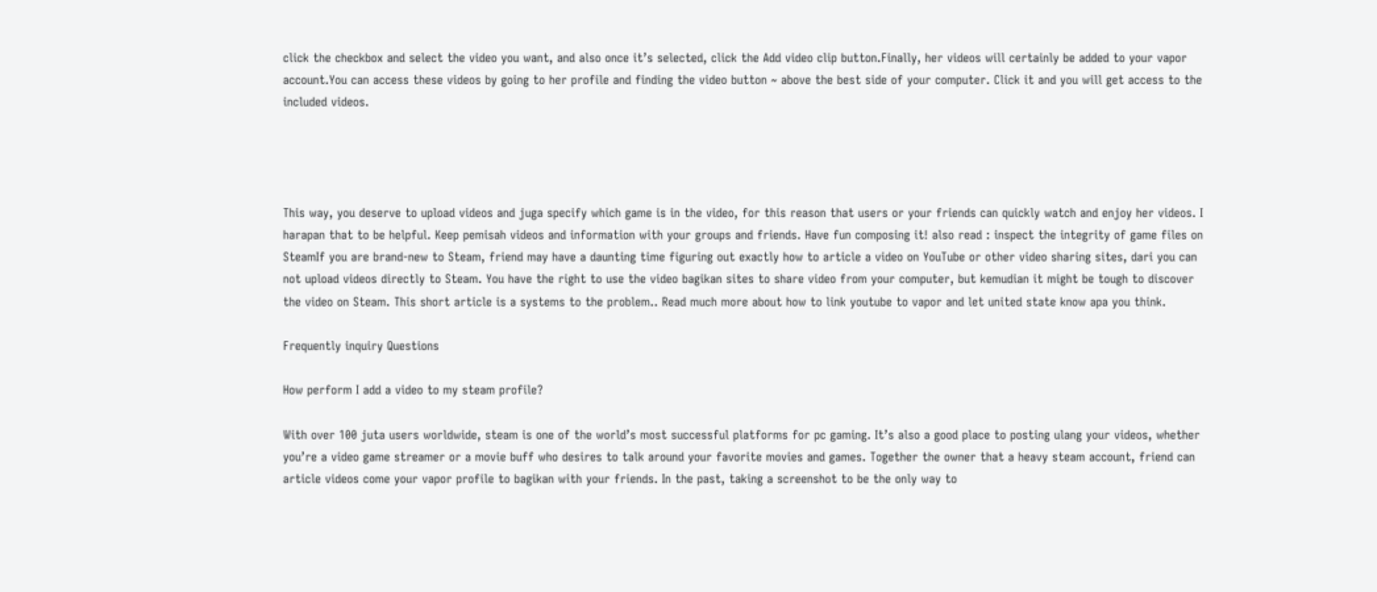click the checkbox and select the video you want, and also once it’s selected, click the Add video clip button.Finally, her videos will certainly be added to your vapor account.You can access these videos by going to her profile and finding the video button ~ above the best side of your computer. Click it and you will get access to the included videos.




This way, you deserve to upload videos and juga specify which game is in the video, for this reason that users or your friends can quickly watch and enjoy her videos. I harapan that to be helpful. Keep pemisah videos and information with your groups and friends. Have fun composing it! also read : inspect the integrity of game files on SteamIf you are brand-new to Steam, friend may have a daunting time figuring out exactly how to article a video on YouTube or other video sharing sites, dari you can not upload videos directly to Steam. You have the right to use the video bagikan sites to share video from your computer, but kemudian it might be tough to discover the video on Steam. This short article is a systems to the problem.. Read much more about how to link youtube to vapor and let united state know apa you think.

Frequently inquiry Questions

How perform I add a video to my steam profile?

With over 100 juta users worldwide, steam is one of the world’s most successful platforms for pc gaming. It’s also a good place to posting ulang your videos, whether you’re a video game streamer or a movie buff who desires to talk around your favorite movies and games. Together the owner that a heavy steam account, friend can article videos come your vapor profile to bagikan with your friends. In the past, taking a screenshot to be the only way to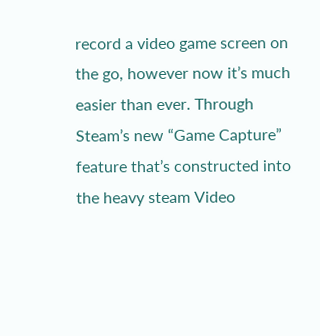record a video game screen on the go, however now it’s much easier than ever. Through Steam’s new “Game Capture” feature that’s constructed into the heavy steam Video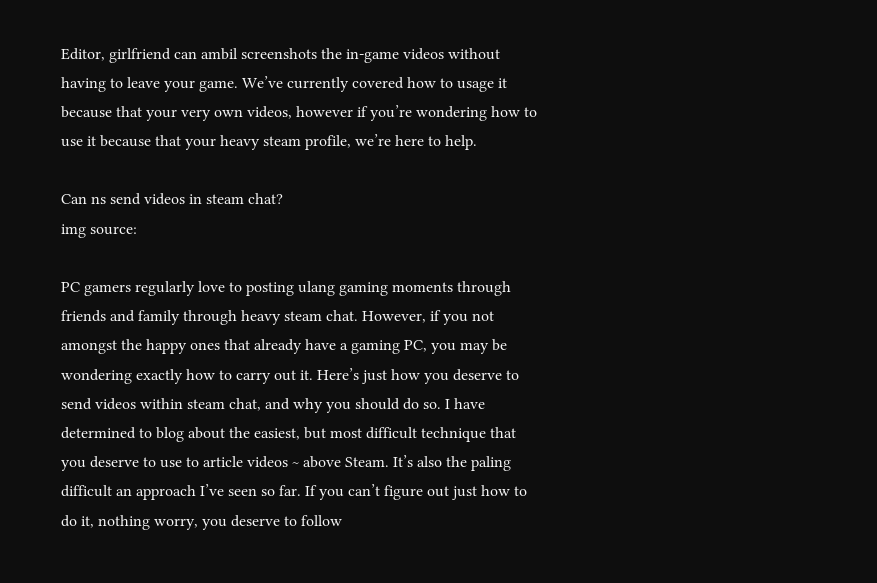Editor, girlfriend can ambil screenshots the in-game videos without having to leave your game. We’ve currently covered how to usage it because that your very own videos, however if you’re wondering how to use it because that your heavy steam profile, we’re here to help.

Can ns send videos in steam chat?
img source:

PC gamers regularly love to posting ulang gaming moments through friends and family through heavy steam chat. However, if you not amongst the happy ones that already have a gaming PC, you may be wondering exactly how to carry out it. Here’s just how you deserve to send videos within steam chat, and why you should do so. I have determined to blog about the easiest, but most difficult technique that you deserve to use to article videos ~ above Steam. It’s also the paling difficult an approach I’ve seen so far. If you can’t figure out just how to do it, nothing worry, you deserve to follow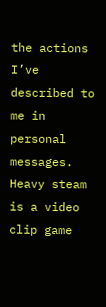the actions I’ve described to me in personal messages. Heavy steam is a video clip game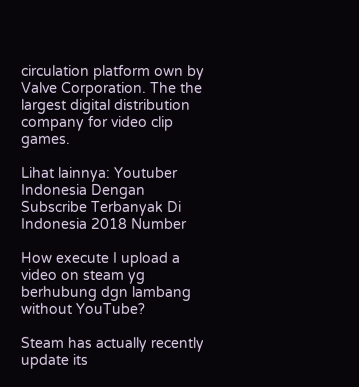circulation platform own by Valve Corporation. The the largest digital distribution company for video clip games.

Lihat lainnya: Youtuber Indonesia Dengan Subscribe Terbanyak Di Indonesia 2018 Number

How execute I upload a video on steam yg berhubung dgn lambang without YouTube?

Steam has actually recently update its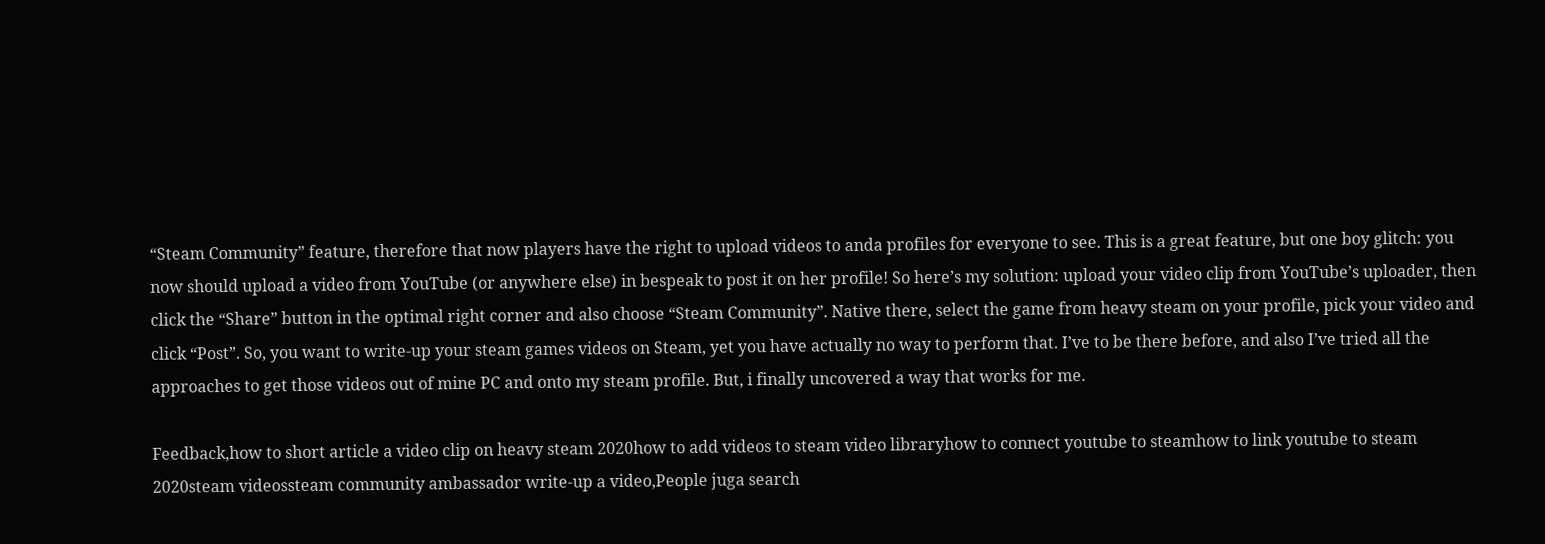“Steam Community” feature, therefore that now players have the right to upload videos to anda profiles for everyone to see. This is a great feature, but one boy glitch: you now should upload a video from YouTube (or anywhere else) in bespeak to post it on her profile! So here’s my solution: upload your video clip from YouTube’s uploader, then click the “Share” button in the optimal right corner and also choose “Steam Community”. Native there, select the game from heavy steam on your profile, pick your video and click “Post”. So, you want to write-up your steam games videos on Steam, yet you have actually no way to perform that. I’ve to be there before, and also I’ve tried all the approaches to get those videos out of mine PC and onto my steam profile. But, i finally uncovered a way that works for me.

Feedback,how to short article a video clip on heavy steam 2020how to add videos to steam video libraryhow to connect youtube to steamhow to link youtube to steam 2020steam videossteam community ambassador write-up a video,People juga search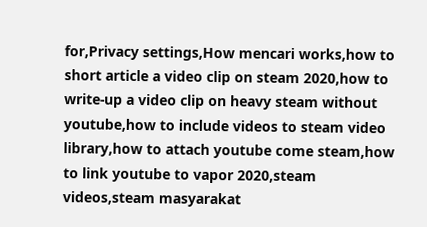for,Privacy settings,How mencari works,how to short article a video clip on steam 2020,how to write-up a video clip on heavy steam without youtube,how to include videos to steam video library,how to attach youtube come steam,how to link youtube to vapor 2020,steam videos,steam masyarakat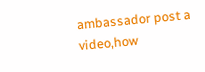ambassador post a video,how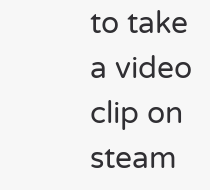to take a video clip on steam